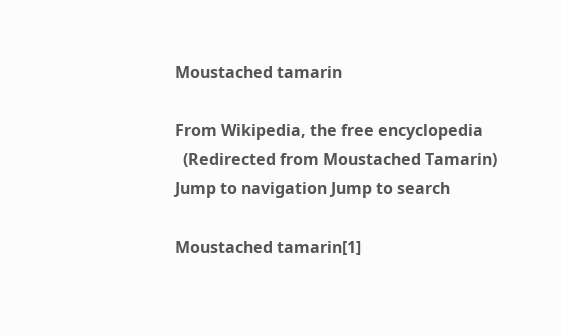Moustached tamarin

From Wikipedia, the free encyclopedia
  (Redirected from Moustached Tamarin)
Jump to navigation Jump to search

Moustached tamarin[1]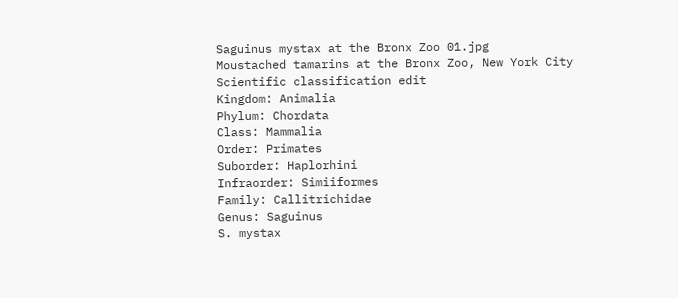Saguinus mystax at the Bronx Zoo 01.jpg
Moustached tamarins at the Bronx Zoo, New York City
Scientific classification edit
Kingdom: Animalia
Phylum: Chordata
Class: Mammalia
Order: Primates
Suborder: Haplorhini
Infraorder: Simiiformes
Family: Callitrichidae
Genus: Saguinus
S. mystax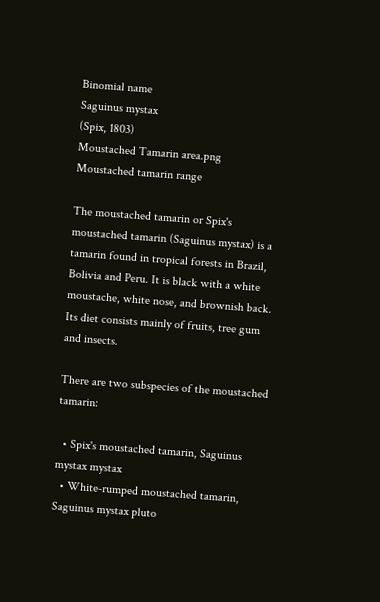Binomial name
Saguinus mystax
(Spix, 1803)
Moustached Tamarin area.png
Moustached tamarin range

The moustached tamarin or Spix's moustached tamarin (Saguinus mystax) is a tamarin found in tropical forests in Brazil, Bolivia and Peru. It is black with a white moustache, white nose, and brownish back. Its diet consists mainly of fruits, tree gum and insects.

There are two subspecies of the moustached tamarin:

  • Spix's moustached tamarin, Saguinus mystax mystax
  • White-rumped moustached tamarin, Saguinus mystax pluto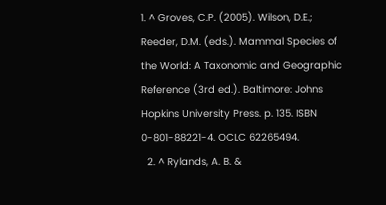1. ^ Groves, C.P. (2005). Wilson, D.E.; Reeder, D.M. (eds.). Mammal Species of the World: A Taxonomic and Geographic Reference (3rd ed.). Baltimore: Johns Hopkins University Press. p. 135. ISBN 0-801-88221-4. OCLC 62265494.
  2. ^ Rylands, A. B. &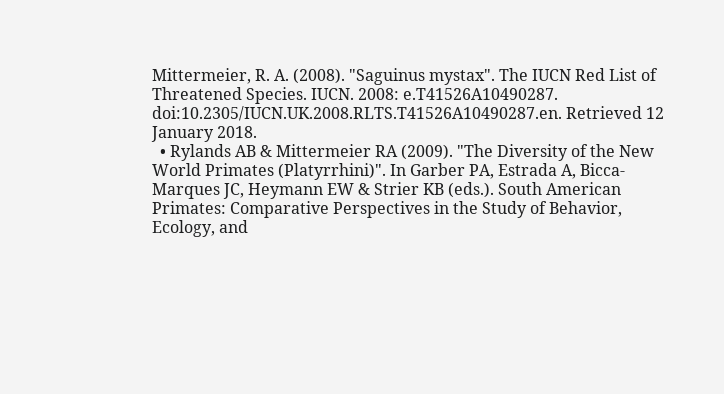Mittermeier, R. A. (2008). "Saguinus mystax". The IUCN Red List of Threatened Species. IUCN. 2008: e.T41526A10490287. doi:10.2305/IUCN.UK.2008.RLTS.T41526A10490287.en. Retrieved 12 January 2018.
  • Rylands AB & Mittermeier RA (2009). "The Diversity of the New World Primates (Platyrrhini)". In Garber PA, Estrada A, Bicca-Marques JC, Heymann EW & Strier KB (eds.). South American Primates: Comparative Perspectives in the Study of Behavior, Ecology, and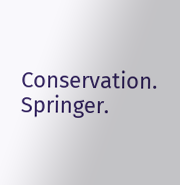Conservation. Springer.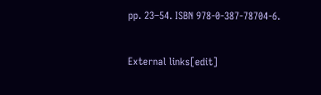pp. 23–54. ISBN 978-0-387-78704-6.

External links[edit]